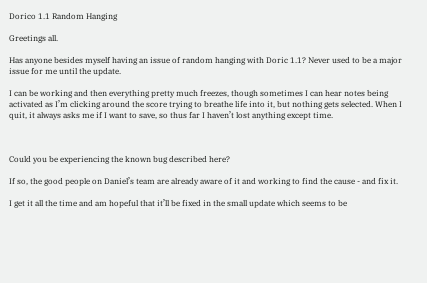Dorico 1.1 Random Hanging

Greetings all.

Has anyone besides myself having an issue of random hanging with Doric 1.1? Never used to be a major issue for me until the update.

I can be working and then everything pretty much freezes, though sometimes I can hear notes being activated as I’m clicking around the score trying to breathe life into it, but nothing gets selected. When I quit, it always asks me if I want to save, so thus far I haven’t lost anything except time.



Could you be experiencing the known bug described here?

If so, the good people on Daniel’s team are already aware of it and working to find the cause - and fix it.

I get it all the time and am hopeful that it’ll be fixed in the small update which seems to be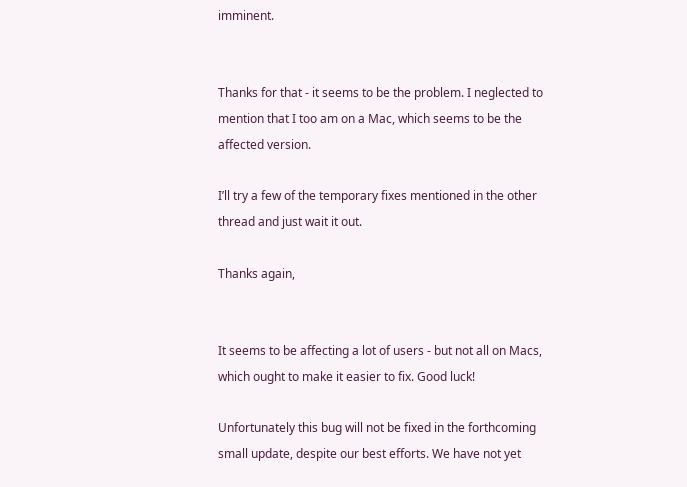imminent.


Thanks for that - it seems to be the problem. I neglected to mention that I too am on a Mac, which seems to be the affected version.

I’ll try a few of the temporary fixes mentioned in the other thread and just wait it out.

Thanks again,


It seems to be affecting a lot of users - but not all on Macs, which ought to make it easier to fix. Good luck!

Unfortunately this bug will not be fixed in the forthcoming small update, despite our best efforts. We have not yet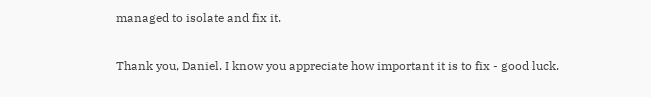managed to isolate and fix it.

Thank you, Daniel. I know you appreciate how important it is to fix - good luck.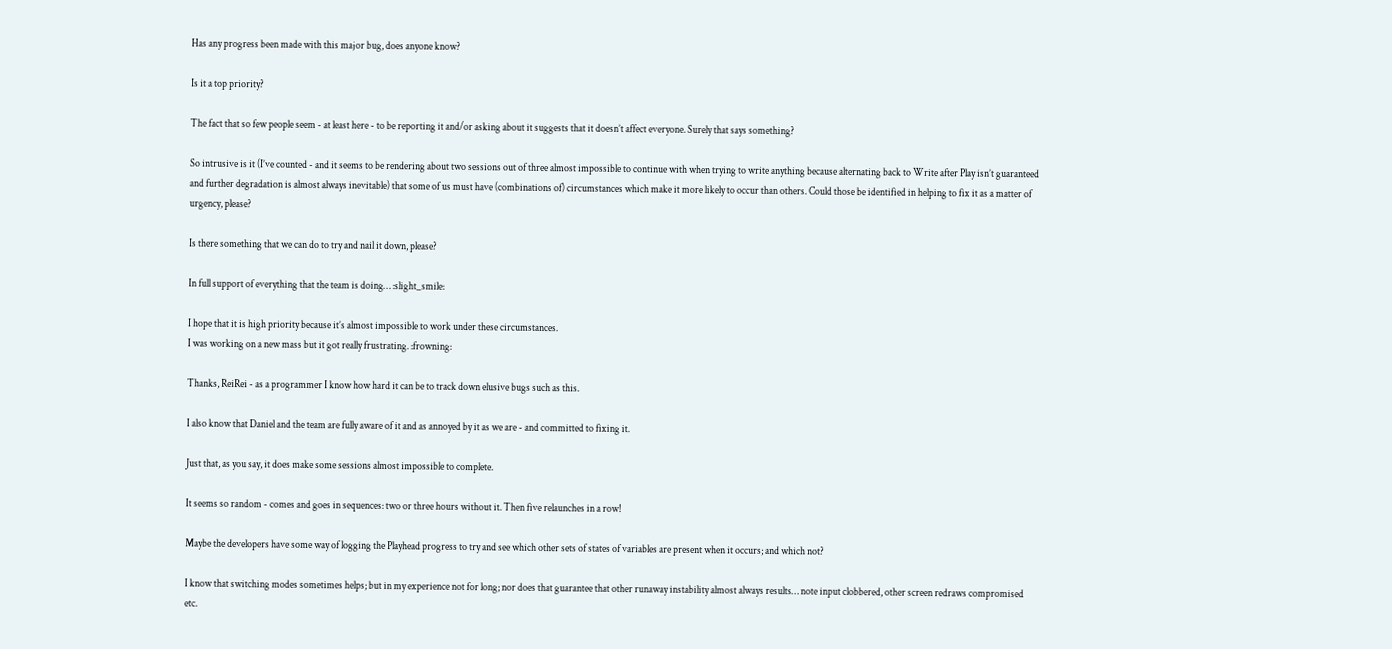Has any progress been made with this major bug, does anyone know?

Is it a top priority?

The fact that so few people seem - at least here - to be reporting it and/or asking about it suggests that it doesn’t affect everyone. Surely that says something?

So intrusive is it (I’ve counted - and it seems to be rendering about two sessions out of three almost impossible to continue with when trying to write anything because alternating back to Write after Play isn’t guaranteed and further degradation is almost always inevitable) that some of us must have (combinations of) circumstances which make it more likely to occur than others. Could those be identified in helping to fix it as a matter of urgency, please?

Is there something that we can do to try and nail it down, please?

In full support of everything that the team is doing… :slight_smile:

I hope that it is high priority because it’s almost impossible to work under these circumstances.
I was working on a new mass but it got really frustrating. :frowning:

Thanks, ReiRei - as a programmer I know how hard it can be to track down elusive bugs such as this.

I also know that Daniel and the team are fully aware of it and as annoyed by it as we are - and committed to fixing it.

Just that, as you say, it does make some sessions almost impossible to complete.

It seems so random - comes and goes in sequences: two or three hours without it. Then five relaunches in a row!

Maybe the developers have some way of logging the Playhead progress to try and see which other sets of states of variables are present when it occurs; and which not?

I know that switching modes sometimes helps; but in my experience not for long; nor does that guarantee that other runaway instability almost always results… note input clobbered, other screen redraws compromised etc.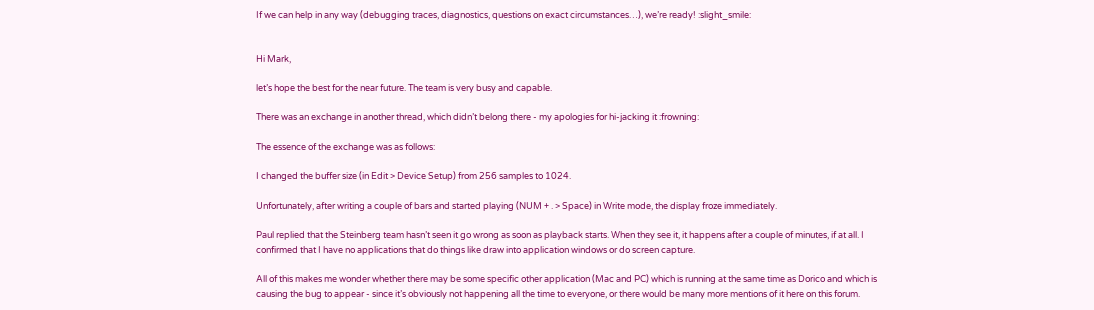If we can help in any way (debugging traces, diagnostics, questions on exact circumstances…), we’re ready! :slight_smile:


Hi Mark,

let’s hope the best for the near future. The team is very busy and capable.

There was an exchange in another thread, which didn’t belong there - my apologies for hi-jacking it :frowning:

The essence of the exchange was as follows:

I changed the buffer size (in Edit > Device Setup) from 256 samples to 1024.

Unfortunately, after writing a couple of bars and started playing (NUM + . > Space) in Write mode, the display froze immediately.

Paul replied that the Steinberg team hasn’t seen it go wrong as soon as playback starts. When they see it, it happens after a couple of minutes, if at all. I confirmed that I have no applications that do things like draw into application windows or do screen capture.

All of this makes me wonder whether there may be some specific other application (Mac and PC) which is running at the same time as Dorico and which is causing the bug to appear - since it’s obviously not happening all the time to everyone, or there would be many more mentions of it here on this forum.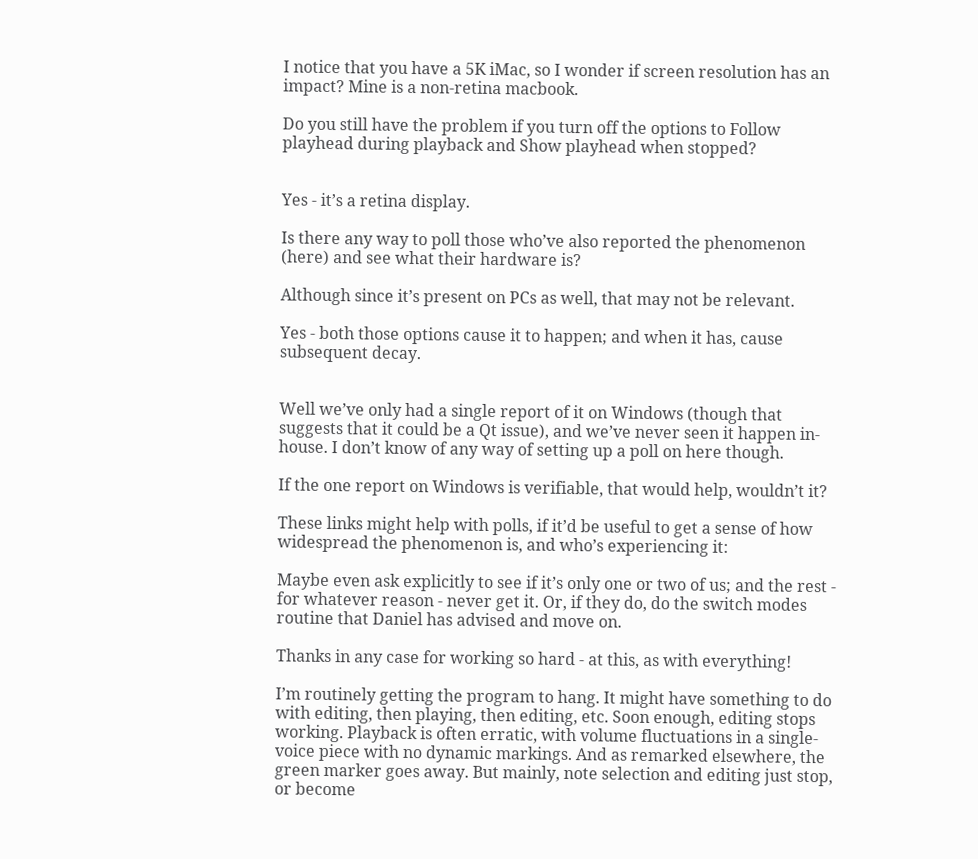I notice that you have a 5K iMac, so I wonder if screen resolution has an impact? Mine is a non-retina macbook.

Do you still have the problem if you turn off the options to Follow playhead during playback and Show playhead when stopped?


Yes - it’s a retina display.

Is there any way to poll those who’ve also reported the phenomenon (here) and see what their hardware is?

Although since it’s present on PCs as well, that may not be relevant.

Yes - both those options cause it to happen; and when it has, cause subsequent decay.


Well we’ve only had a single report of it on Windows (though that suggests that it could be a Qt issue), and we’ve never seen it happen in-house. I don’t know of any way of setting up a poll on here though.

If the one report on Windows is verifiable, that would help, wouldn’t it?

These links might help with polls, if it’d be useful to get a sense of how widespread the phenomenon is, and who’s experiencing it:

Maybe even ask explicitly to see if it’s only one or two of us; and the rest - for whatever reason - never get it. Or, if they do, do the switch modes routine that Daniel has advised and move on.

Thanks in any case for working so hard - at this, as with everything!

I’m routinely getting the program to hang. It might have something to do with editing, then playing, then editing, etc. Soon enough, editing stops working. Playback is often erratic, with volume fluctuations in a single-voice piece with no dynamic markings. And as remarked elsewhere, the green marker goes away. But mainly, note selection and editing just stop, or become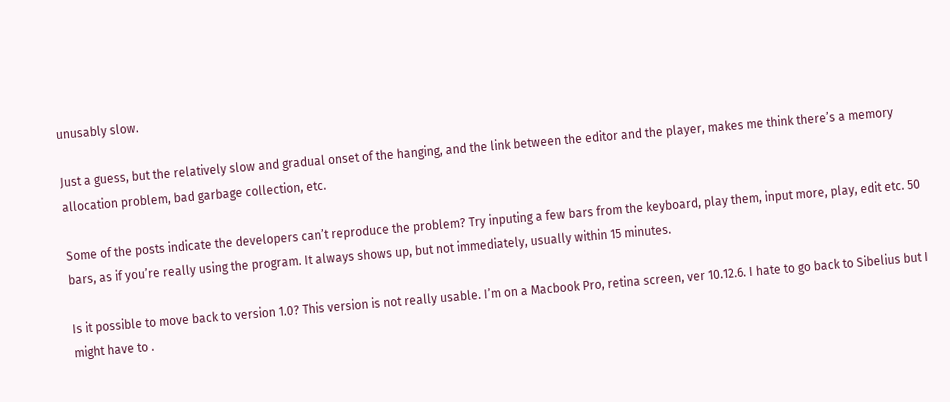unusably slow.

Just a guess, but the relatively slow and gradual onset of the hanging, and the link between the editor and the player, makes me think there’s a memory allocation problem, bad garbage collection, etc.

Some of the posts indicate the developers can’t reproduce the problem? Try inputing a few bars from the keyboard, play them, input more, play, edit etc. 50 bars, as if you’re really using the program. It always shows up, but not immediately, usually within 15 minutes.

Is it possible to move back to version 1.0? This version is not really usable. I’m on a Macbook Pro, retina screen, ver 10.12.6. I hate to go back to Sibelius but I might have to .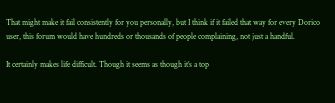That might make it fail consistently for you personally, but I think if it failed that way for every Dorico user, this forum would have hundreds or thousands of people complaining, not just a handful.

It certainly makes life difficult. Though it seems as though it’s a top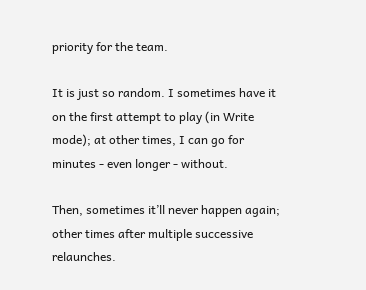priority for the team.

It is just so random. I sometimes have it on the first attempt to play (in Write mode); at other times, I can go for minutes - even longer - without.

Then, sometimes it’ll never happen again; other times after multiple successive relaunches.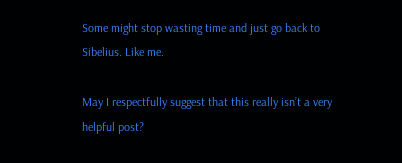Some might stop wasting time and just go back to Sibelius. Like me.

May I respectfully suggest that this really isn’t a very helpful post?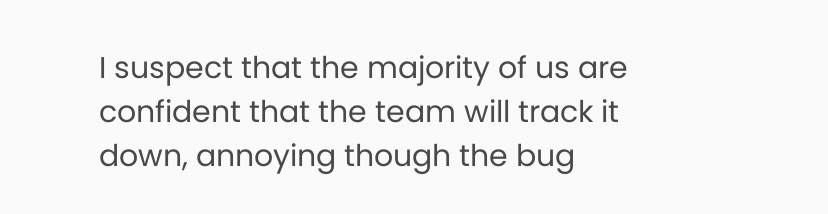I suspect that the majority of us are confident that the team will track it down, annoying though the bug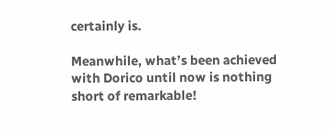certainly is.

Meanwhile, what’s been achieved with Dorico until now is nothing short of remarkable!